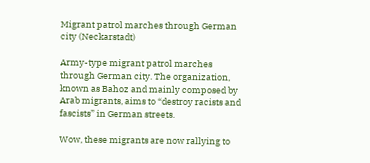Migrant patrol marches through German city (Neckarstadt)

Army-type migrant patrol marches through German city. The organization, known as Bahoz and mainly composed by Arab migrants, aims to “destroy racists and fascists” in German streets.

Wow, these migrants are now rallying to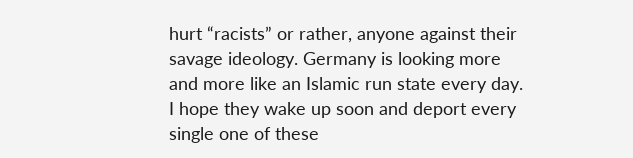hurt “racists” or rather, anyone against their savage ideology. Germany is looking more and more like an Islamic run state every day. I hope they wake up soon and deport every single one of these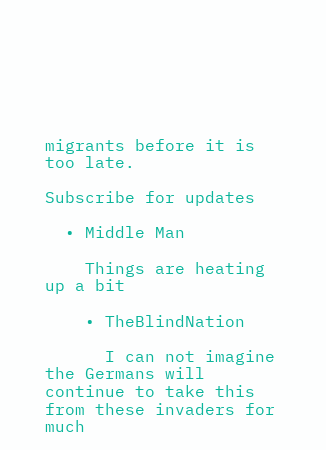migrants before it is too late.

Subscribe for updates

  • Middle Man

    Things are heating up a bit

    • TheBlindNation

      I can not imagine the Germans will continue to take this from these invaders for much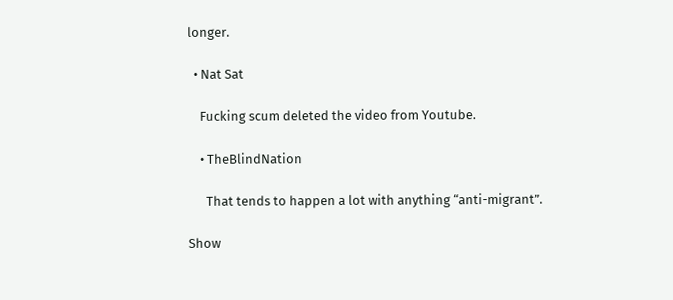longer.

  • Nat Sat

    Fucking scum deleted the video from Youtube.

    • TheBlindNation

      That tends to happen a lot with anything “anti-migrant”.

Show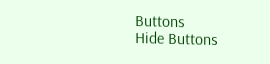Buttons
Hide Buttons